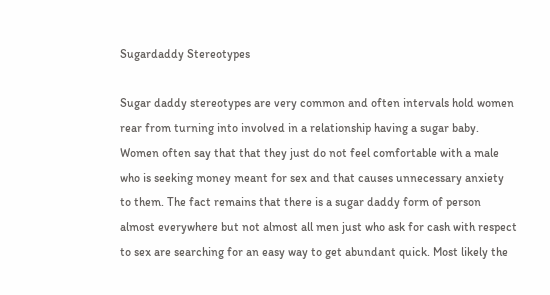Sugardaddy Stereotypes

Sugar daddy stereotypes are very common and often intervals hold women rear from turning into involved in a relationship having a sugar baby. Women often say that that they just do not feel comfortable with a male who is seeking money meant for sex and that causes unnecessary anxiety to them. The fact remains that there is a sugar daddy form of person almost everywhere but not almost all men just who ask for cash with respect to sex are searching for an easy way to get abundant quick. Most likely the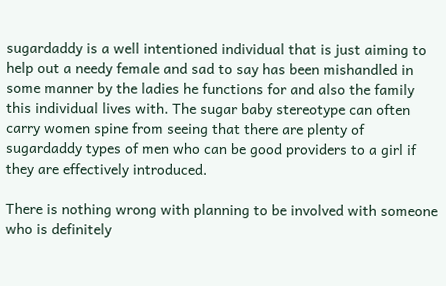sugardaddy is a well intentioned individual that is just aiming to help out a needy female and sad to say has been mishandled in some manner by the ladies he functions for and also the family this individual lives with. The sugar baby stereotype can often carry women spine from seeing that there are plenty of sugardaddy types of men who can be good providers to a girl if they are effectively introduced.

There is nothing wrong with planning to be involved with someone who is definitely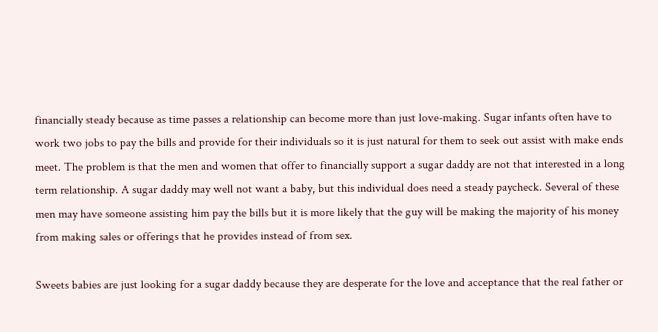financially steady because as time passes a relationship can become more than just love-making. Sugar infants often have to work two jobs to pay the bills and provide for their individuals so it is just natural for them to seek out assist with make ends meet. The problem is that the men and women that offer to financially support a sugar daddy are not that interested in a long term relationship. A sugar daddy may well not want a baby, but this individual does need a steady paycheck. Several of these men may have someone assisting him pay the bills but it is more likely that the guy will be making the majority of his money from making sales or offerings that he provides instead of from sex.

Sweets babies are just looking for a sugar daddy because they are desperate for the love and acceptance that the real father or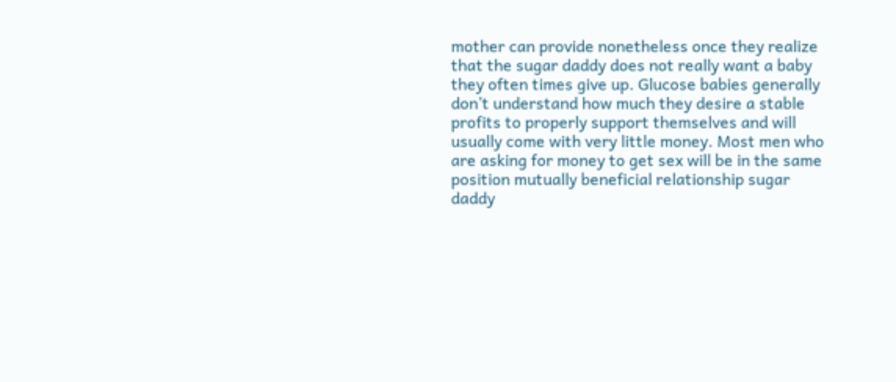mother can provide nonetheless once they realize that the sugar daddy does not really want a baby they often times give up. Glucose babies generally don’t understand how much they desire a stable profits to properly support themselves and will usually come with very little money. Most men who are asking for money to get sex will be in the same position mutually beneficial relationship sugar daddy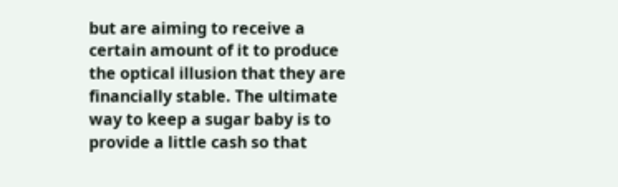but are aiming to receive a certain amount of it to produce the optical illusion that they are financially stable. The ultimate way to keep a sugar baby is to provide a little cash so that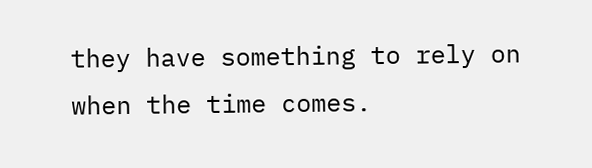they have something to rely on when the time comes.